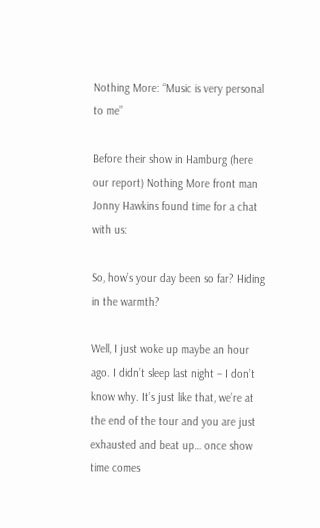Nothing More: “Music is very personal to me”

Before their show in Hamburg (here our report) Nothing More front man Jonny Hawkins found time for a chat with us:

So, how’s your day been so far? Hiding in the warmth?

Well, I just woke up maybe an hour ago. I didn’t sleep last night – I don’t know why. It’s just like that, we’re at the end of the tour and you are just exhausted and beat up… once show time comes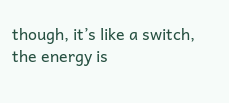though, it’s like a switch, the energy is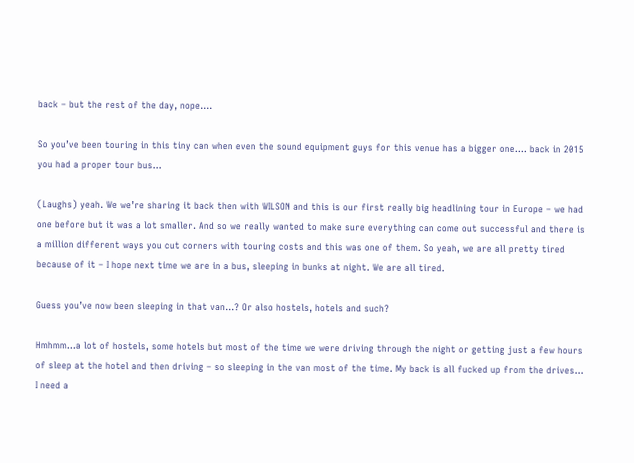back – but the rest of the day, nope….

So you’ve been touring in this tiny can when even the sound equipment guys for this venue has a bigger one…. back in 2015 you had a proper tour bus…

(Laughs) yeah. We we’re sharing it back then with WILSON and this is our first really big headlining tour in Europe – we had one before but it was a lot smaller. And so we really wanted to make sure everything can come out successful and there is a million different ways you cut corners with touring costs and this was one of them. So yeah, we are all pretty tired because of it – I hope next time we are in a bus, sleeping in bunks at night. We are all tired.

Guess you’ve now been sleeping in that van…? Or also hostels, hotels and such?

Hmhmm…a lot of hostels, some hotels but most of the time we were driving through the night or getting just a few hours of sleep at the hotel and then driving – so sleeping in the van most of the time. My back is all fucked up from the drives… I need a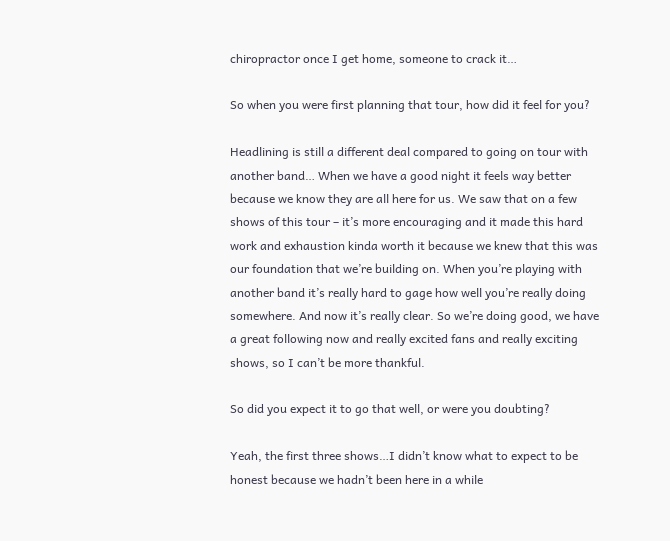chiropractor once I get home, someone to crack it…

So when you were first planning that tour, how did it feel for you?

Headlining is still a different deal compared to going on tour with another band… When we have a good night it feels way better because we know they are all here for us. We saw that on a few shows of this tour – it’s more encouraging and it made this hard work and exhaustion kinda worth it because we knew that this was our foundation that we’re building on. When you’re playing with another band it’s really hard to gage how well you’re really doing somewhere. And now it’s really clear. So we’re doing good, we have a great following now and really excited fans and really exciting shows, so I can’t be more thankful.

So did you expect it to go that well, or were you doubting?

Yeah, the first three shows…I didn’t know what to expect to be honest because we hadn’t been here in a while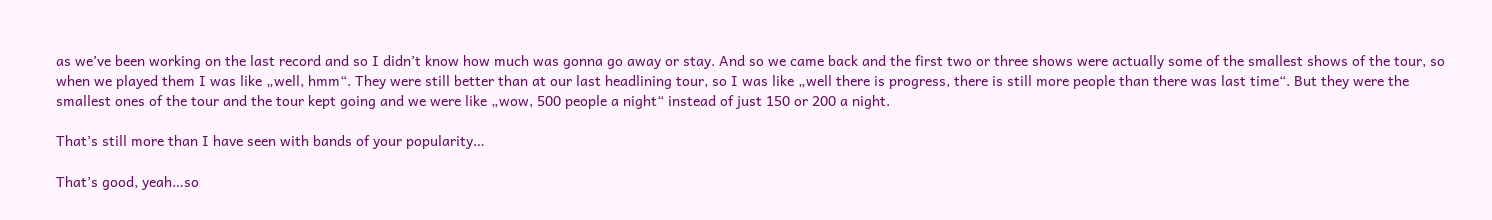as we’ve been working on the last record and so I didn’t know how much was gonna go away or stay. And so we came back and the first two or three shows were actually some of the smallest shows of the tour, so when we played them I was like „well, hmm“. They were still better than at our last headlining tour, so I was like „well there is progress, there is still more people than there was last time“. But they were the smallest ones of the tour and the tour kept going and we were like „wow, 500 people a night“ instead of just 150 or 200 a night.

That’s still more than I have seen with bands of your popularity…

That’s good, yeah…so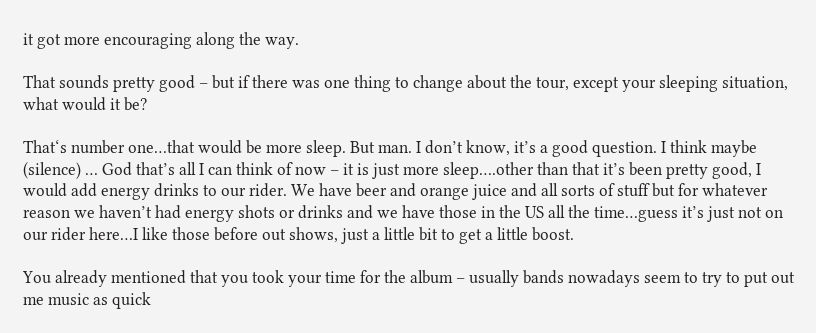it got more encouraging along the way.

That sounds pretty good – but if there was one thing to change about the tour, except your sleeping situation, what would it be?

That‘s number one…that would be more sleep. But man. I don’t know, it’s a good question. I think maybe (silence) … God that’s all I can think of now – it is just more sleep….other than that it’s been pretty good, I would add energy drinks to our rider. We have beer and orange juice and all sorts of stuff but for whatever reason we haven’t had energy shots or drinks and we have those in the US all the time…guess it’s just not on our rider here…I like those before out shows, just a little bit to get a little boost.

You already mentioned that you took your time for the album – usually bands nowadays seem to try to put out me music as quick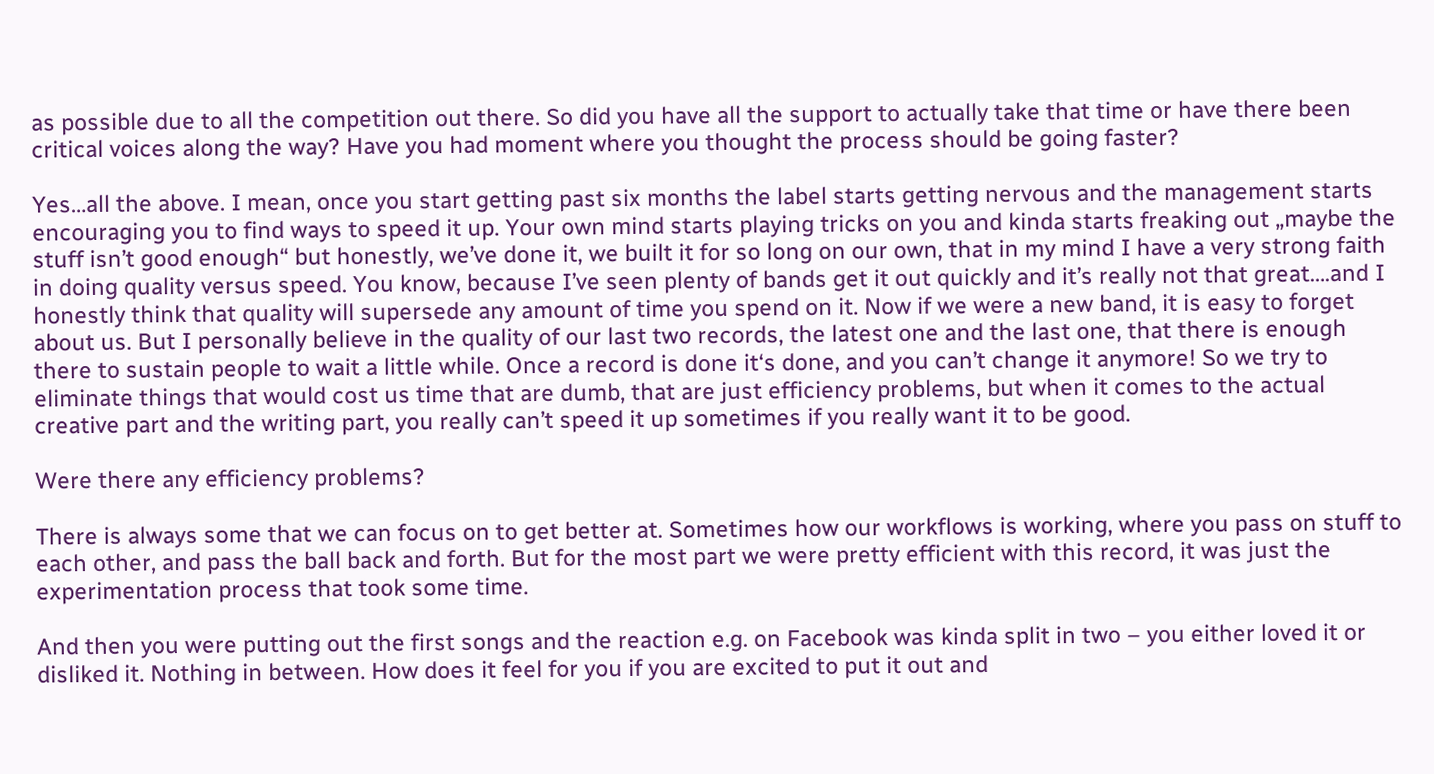as possible due to all the competition out there. So did you have all the support to actually take that time or have there been critical voices along the way? Have you had moment where you thought the process should be going faster?

Yes…all the above. I mean, once you start getting past six months the label starts getting nervous and the management starts encouraging you to find ways to speed it up. Your own mind starts playing tricks on you and kinda starts freaking out „maybe the stuff isn’t good enough“ but honestly, we’ve done it, we built it for so long on our own, that in my mind I have a very strong faith in doing quality versus speed. You know, because I’ve seen plenty of bands get it out quickly and it’s really not that great….and I honestly think that quality will supersede any amount of time you spend on it. Now if we were a new band, it is easy to forget about us. But I personally believe in the quality of our last two records, the latest one and the last one, that there is enough there to sustain people to wait a little while. Once a record is done it‘s done, and you can’t change it anymore! So we try to eliminate things that would cost us time that are dumb, that are just efficiency problems, but when it comes to the actual creative part and the writing part, you really can’t speed it up sometimes if you really want it to be good.

Were there any efficiency problems?

There is always some that we can focus on to get better at. Sometimes how our workflows is working, where you pass on stuff to each other, and pass the ball back and forth. But for the most part we were pretty efficient with this record, it was just the experimentation process that took some time.

And then you were putting out the first songs and the reaction e.g. on Facebook was kinda split in two – you either loved it or disliked it. Nothing in between. How does it feel for you if you are excited to put it out and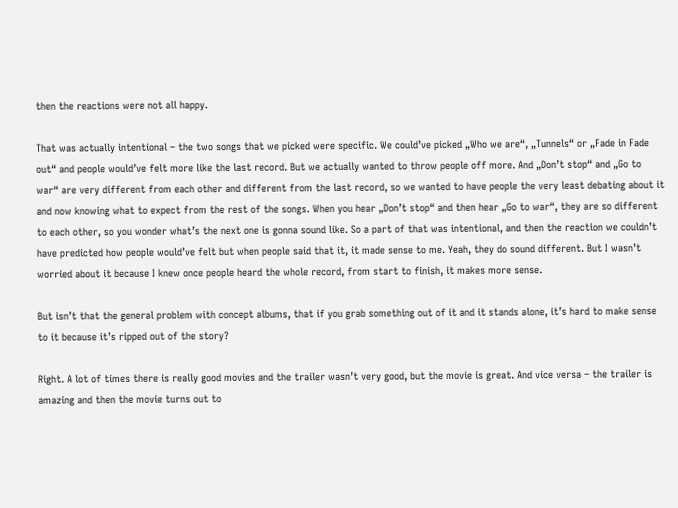then the reactions were not all happy.

That was actually intentional – the two songs that we picked were specific. We could’ve picked „Who we are“, „Tunnels“ or „Fade in Fade out“ and people would’ve felt more like the last record. But we actually wanted to throw people off more. And „Don’t stop“ and „Go to war“ are very different from each other and different from the last record, so we wanted to have people the very least debating about it and now knowing what to expect from the rest of the songs. When you hear „Don’t stop“ and then hear „Go to war“, they are so different to each other, so you wonder what’s the next one is gonna sound like. So a part of that was intentional, and then the reaction we couldn’t have predicted how people would’ve felt but when people said that it, it made sense to me. Yeah, they do sound different. But I wasn’t worried about it because I knew once people heard the whole record, from start to finish, it makes more sense.

But isn’t that the general problem with concept albums, that if you grab something out of it and it stands alone, it’s hard to make sense to it because it’s ripped out of the story?

Right. A lot of times there is really good movies and the trailer wasn’t very good, but the movie is great. And vice versa – the trailer is amazing and then the movie turns out to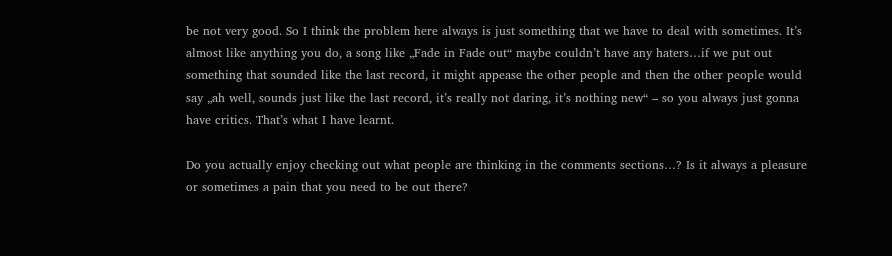be not very good. So I think the problem here always is just something that we have to deal with sometimes. It’s almost like anything you do, a song like „Fade in Fade out“ maybe couldn’t have any haters…if we put out something that sounded like the last record, it might appease the other people and then the other people would say „ah well, sounds just like the last record, it’s really not daring, it’s nothing new“ – so you always just gonna have critics. That’s what I have learnt.

Do you actually enjoy checking out what people are thinking in the comments sections…? Is it always a pleasure or sometimes a pain that you need to be out there?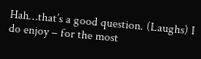Hah…that’s a good question. (Laughs) I do enjoy – for the most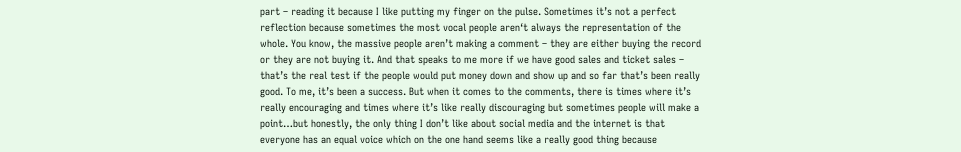part – reading it because I like putting my finger on the pulse. Sometimes it’s not a perfect reflection because sometimes the most vocal people aren‘t always the representation of the whole. You know, the massive people aren’t making a comment – they are either buying the record or they are not buying it. And that speaks to me more if we have good sales and ticket sales – that’s the real test if the people would put money down and show up and so far that’s been really good. To me, it’s been a success. But when it comes to the comments, there is times where it’s really encouraging and times where it’s like really discouraging but sometimes people will make a point…but honestly, the only thing I don’t like about social media and the internet is that everyone has an equal voice which on the one hand seems like a really good thing because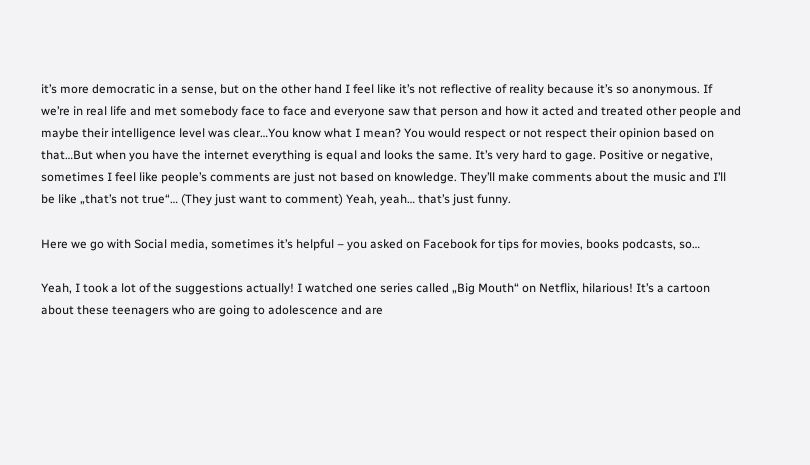it’s more democratic in a sense, but on the other hand I feel like it’s not reflective of reality because it’s so anonymous. If we’re in real life and met somebody face to face and everyone saw that person and how it acted and treated other people and maybe their intelligence level was clear…You know what I mean? You would respect or not respect their opinion based on that…But when you have the internet everything is equal and looks the same. It’s very hard to gage. Positive or negative, sometimes I feel like people’s comments are just not based on knowledge. They’ll make comments about the music and I’ll be like „that’s not true“… (They just want to comment) Yeah, yeah… that’s just funny.

Here we go with Social media, sometimes it’s helpful – you asked on Facebook for tips for movies, books podcasts, so…

Yeah, I took a lot of the suggestions actually! I watched one series called „Big Mouth“ on Netflix, hilarious! It’s a cartoon about these teenagers who are going to adolescence and are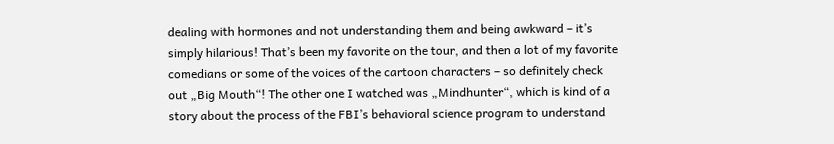dealing with hormones and not understanding them and being awkward – it’s simply hilarious! That’s been my favorite on the tour, and then a lot of my favorite comedians or some of the voices of the cartoon characters – so definitely check out „Big Mouth“! The other one I watched was „Mindhunter“, which is kind of a story about the process of the FBI’s behavioral science program to understand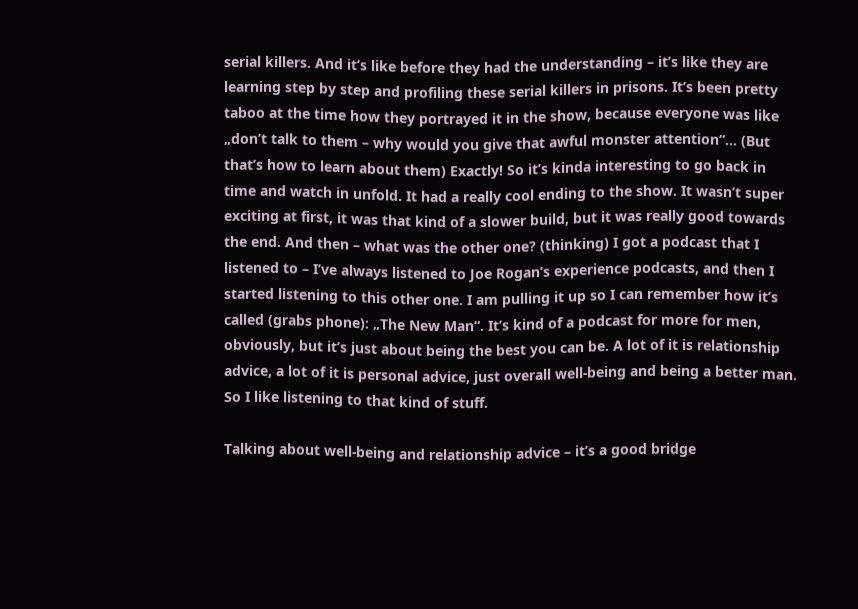serial killers. And it’s like before they had the understanding – it’s like they are learning step by step and profiling these serial killers in prisons. It’s been pretty taboo at the time how they portrayed it in the show, because everyone was like „don’t talk to them – why would you give that awful monster attention“… (But that’s how to learn about them) Exactly! So it’s kinda interesting to go back in time and watch in unfold. It had a really cool ending to the show. It wasn’t super exciting at first, it was that kind of a slower build, but it was really good towards the end. And then – what was the other one? (thinking) I got a podcast that I listened to – I’ve always listened to Joe Rogan’s experience podcasts, and then I started listening to this other one. I am pulling it up so I can remember how it’s called (grabs phone): „The New Man“. It’s kind of a podcast for more for men, obviously, but it’s just about being the best you can be. A lot of it is relationship advice, a lot of it is personal advice, just overall well-being and being a better man. So I like listening to that kind of stuff.

Talking about well-being and relationship advice – it’s a good bridge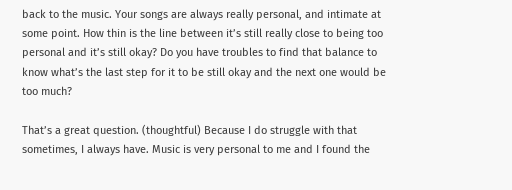back to the music. Your songs are always really personal, and intimate at some point. How thin is the line between it’s still really close to being too personal and it’s still okay? Do you have troubles to find that balance to know what’s the last step for it to be still okay and the next one would be too much?

That’s a great question. (thoughtful) Because I do struggle with that sometimes, I always have. Music is very personal to me and I found the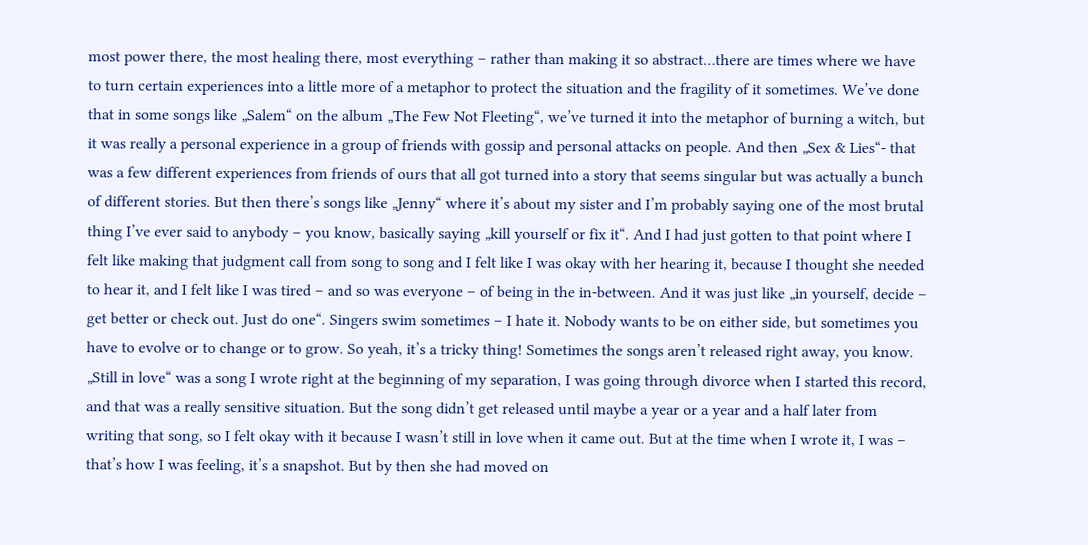most power there, the most healing there, most everything – rather than making it so abstract…there are times where we have to turn certain experiences into a little more of a metaphor to protect the situation and the fragility of it sometimes. We’ve done that in some songs like „Salem“ on the album „The Few Not Fleeting“, we’ve turned it into the metaphor of burning a witch, but it was really a personal experience in a group of friends with gossip and personal attacks on people. And then „Sex & Lies“- that was a few different experiences from friends of ours that all got turned into a story that seems singular but was actually a bunch of different stories. But then there’s songs like „Jenny“ where it’s about my sister and I’m probably saying one of the most brutal thing I’ve ever said to anybody – you know, basically saying „kill yourself or fix it“. And I had just gotten to that point where I felt like making that judgment call from song to song and I felt like I was okay with her hearing it, because I thought she needed to hear it, and I felt like I was tired – and so was everyone – of being in the in-between. And it was just like „in yourself, decide – get better or check out. Just do one“. Singers swim sometimes – I hate it. Nobody wants to be on either side, but sometimes you have to evolve or to change or to grow. So yeah, it’s a tricky thing! Sometimes the songs aren’t released right away, you know. „Still in love“ was a song I wrote right at the beginning of my separation, I was going through divorce when I started this record, and that was a really sensitive situation. But the song didn’t get released until maybe a year or a year and a half later from writing that song, so I felt okay with it because I wasn’t still in love when it came out. But at the time when I wrote it, I was – that’s how I was feeling, it’s a snapshot. But by then she had moved on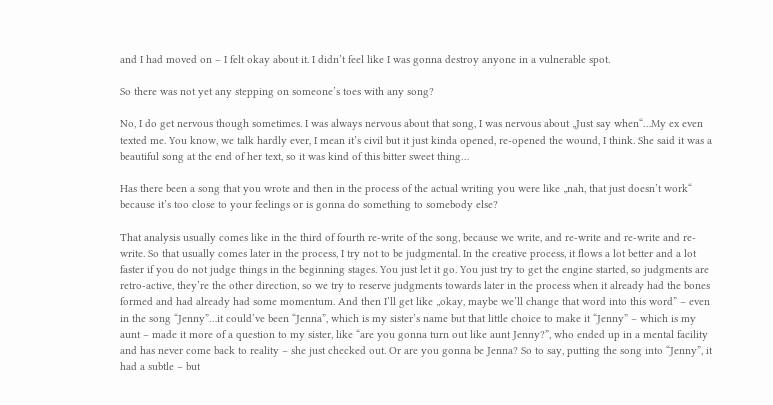and I had moved on – I felt okay about it. I didn’t feel like I was gonna destroy anyone in a vulnerable spot.

So there was not yet any stepping on someone’s toes with any song?

No, I do get nervous though sometimes. I was always nervous about that song, I was nervous about „Just say when“…My ex even texted me. You know, we talk hardly ever, I mean it’s civil but it just kinda opened, re-opened the wound, I think. She said it was a beautiful song at the end of her text, so it was kind of this bitter sweet thing…

Has there been a song that you wrote and then in the process of the actual writing you were like „nah, that just doesn’t work“ because it’s too close to your feelings or is gonna do something to somebody else?

That analysis usually comes like in the third of fourth re-write of the song, because we write, and re-write and re-write and re-write. So that usually comes later in the process, I try not to be judgmental. In the creative process, it flows a lot better and a lot faster if you do not judge things in the beginning stages. You just let it go. You just try to get the engine started, so judgments are retro-active, they’re the other direction, so we try to reserve judgments towards later in the process when it already had the bones formed and had already had some momentum. And then I’ll get like „okay, maybe we’ll change that word into this word” – even in the song “Jenny”…it could’ve been “Jenna”, which is my sister’s name but that little choice to make it “Jenny” – which is my aunt – made it more of a question to my sister, like “are you gonna turn out like aunt Jenny?”, who ended up in a mental facility and has never come back to reality – she just checked out. Or are you gonna be Jenna? So to say, putting the song into “Jenny”, it had a subtle – but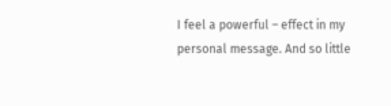I feel a powerful – effect in my personal message. And so little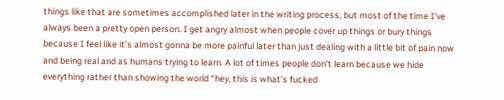things like that are sometimes accomplished later in the writing process, but most of the time I’ve always been a pretty open person. I get angry almost when people cover up things or bury things because I feel like it’s almost gonna be more painful later than just dealing with a little bit of pain now and being real and as humans trying to learn. A lot of times people don’t learn because we hide everything rather than showing the world “hey, this is what’s fucked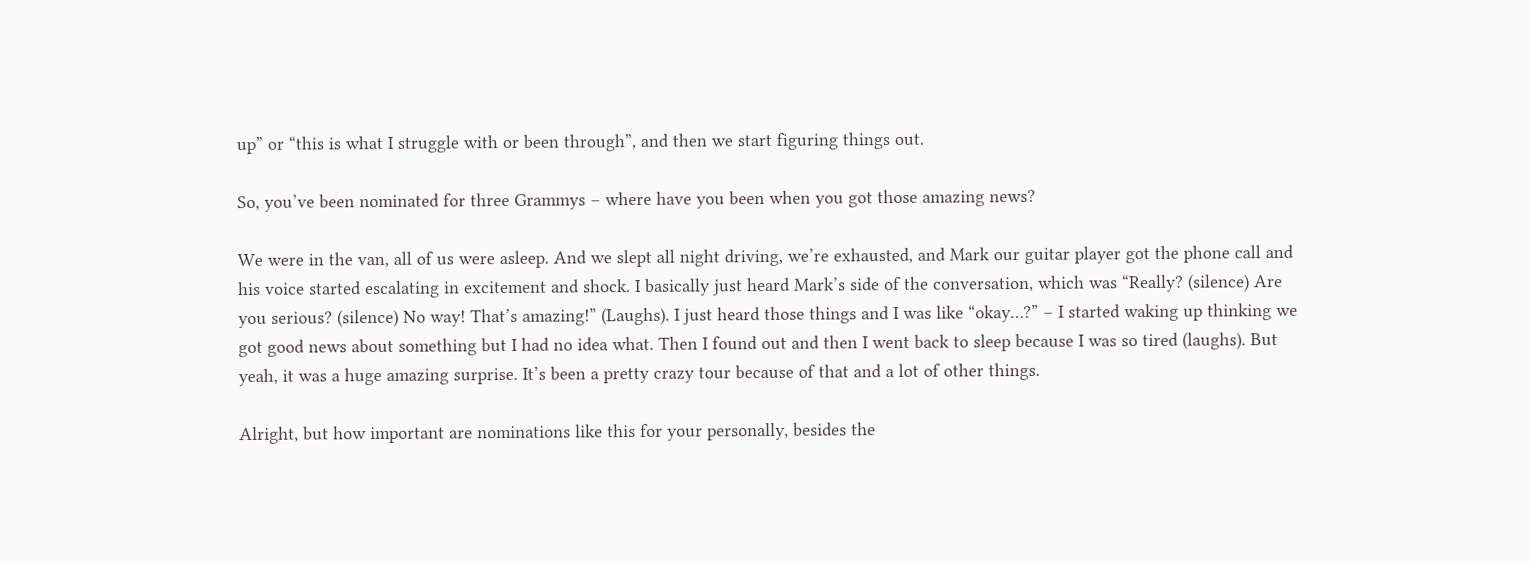up” or “this is what I struggle with or been through”, and then we start figuring things out.

So, you’ve been nominated for three Grammys – where have you been when you got those amazing news?

We were in the van, all of us were asleep. And we slept all night driving, we’re exhausted, and Mark our guitar player got the phone call and his voice started escalating in excitement and shock. I basically just heard Mark’s side of the conversation, which was “Really? (silence) Are you serious? (silence) No way! That’s amazing!” (Laughs). I just heard those things and I was like “okay…?” – I started waking up thinking we got good news about something but I had no idea what. Then I found out and then I went back to sleep because I was so tired (laughs). But yeah, it was a huge amazing surprise. It’s been a pretty crazy tour because of that and a lot of other things.

Alright, but how important are nominations like this for your personally, besides the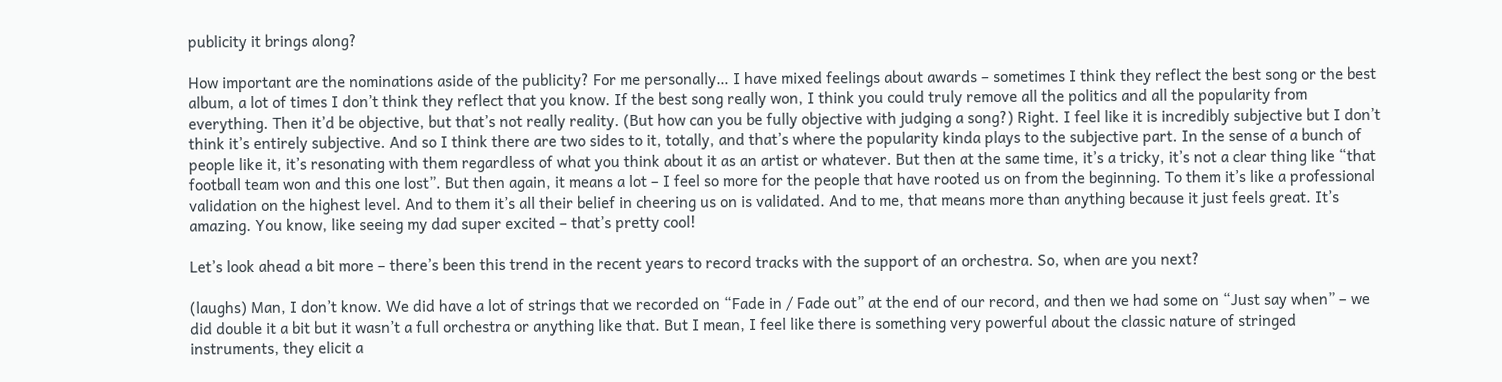publicity it brings along?

How important are the nominations aside of the publicity? For me personally… I have mixed feelings about awards – sometimes I think they reflect the best song or the best album, a lot of times I don’t think they reflect that you know. If the best song really won, I think you could truly remove all the politics and all the popularity from everything. Then it’d be objective, but that’s not really reality. (But how can you be fully objective with judging a song?) Right. I feel like it is incredibly subjective but I don’t think it’s entirely subjective. And so I think there are two sides to it, totally, and that’s where the popularity kinda plays to the subjective part. In the sense of a bunch of people like it, it’s resonating with them regardless of what you think about it as an artist or whatever. But then at the same time, it’s a tricky, it’s not a clear thing like “that football team won and this one lost”. But then again, it means a lot – I feel so more for the people that have rooted us on from the beginning. To them it’s like a professional validation on the highest level. And to them it’s all their belief in cheering us on is validated. And to me, that means more than anything because it just feels great. It’s amazing. You know, like seeing my dad super excited – that’s pretty cool!

Let’s look ahead a bit more – there’s been this trend in the recent years to record tracks with the support of an orchestra. So, when are you next?

(laughs) Man, I don’t know. We did have a lot of strings that we recorded on “Fade in / Fade out” at the end of our record, and then we had some on “Just say when” – we did double it a bit but it wasn’t a full orchestra or anything like that. But I mean, I feel like there is something very powerful about the classic nature of stringed instruments, they elicit a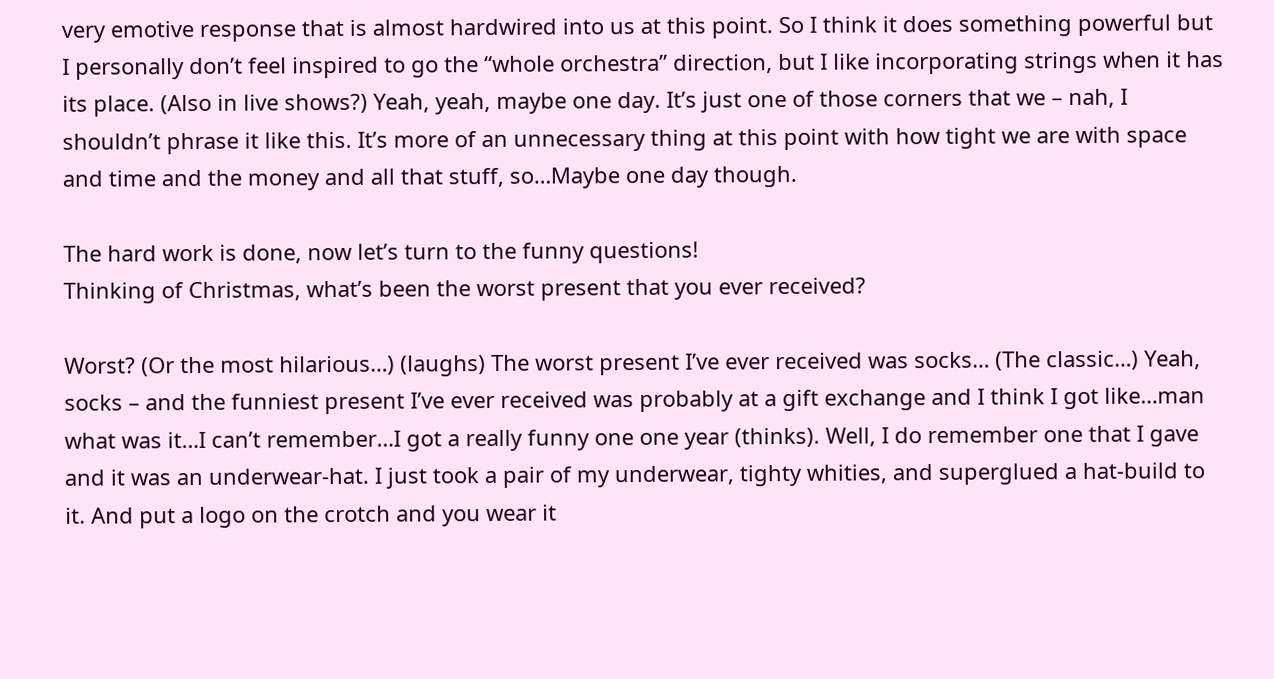very emotive response that is almost hardwired into us at this point. So I think it does something powerful but I personally don’t feel inspired to go the “whole orchestra” direction, but I like incorporating strings when it has its place. (Also in live shows?) Yeah, yeah, maybe one day. It’s just one of those corners that we – nah, I shouldn’t phrase it like this. It’s more of an unnecessary thing at this point with how tight we are with space and time and the money and all that stuff, so…Maybe one day though.

The hard work is done, now let’s turn to the funny questions!
Thinking of Christmas, what’s been the worst present that you ever received?

Worst? (Or the most hilarious…) (laughs) The worst present I’ve ever received was socks… (The classic…) Yeah, socks – and the funniest present I’ve ever received was probably at a gift exchange and I think I got like…man what was it…I can’t remember…I got a really funny one one year (thinks). Well, I do remember one that I gave and it was an underwear-hat. I just took a pair of my underwear, tighty whities, and superglued a hat-build to it. And put a logo on the crotch and you wear it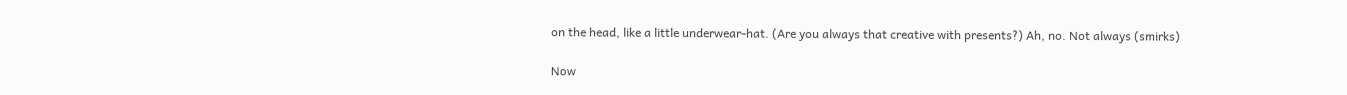on the head, like a little underwear-hat. (Are you always that creative with presents?) Ah, no. Not always (smirks)

Now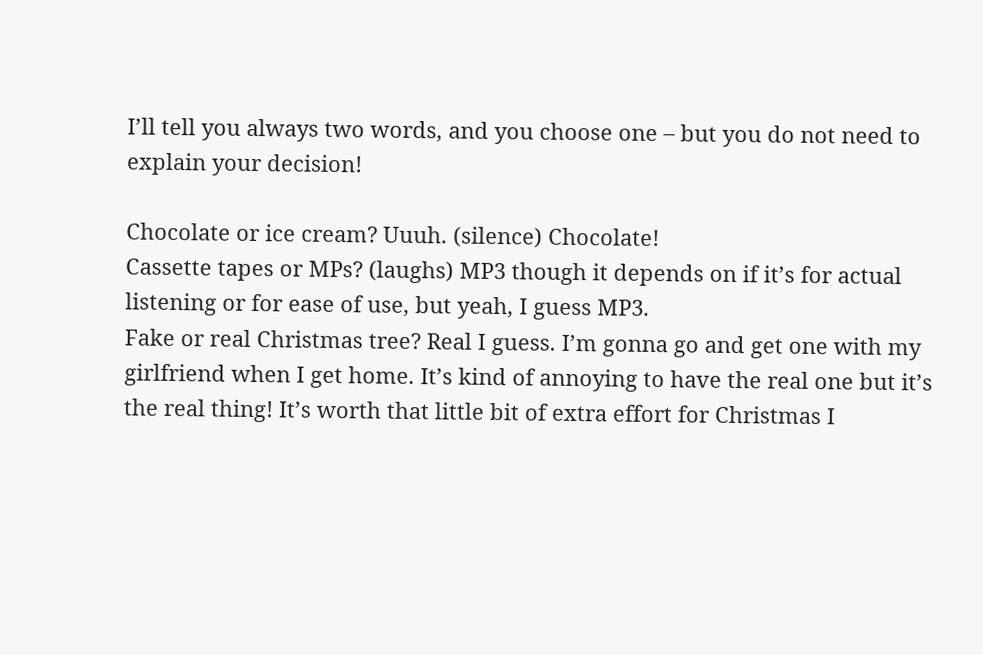I’ll tell you always two words, and you choose one – but you do not need to explain your decision!

Chocolate or ice cream? Uuuh. (silence) Chocolate!
Cassette tapes or MPs? (laughs) MP3 though it depends on if it’s for actual listening or for ease of use, but yeah, I guess MP3.
Fake or real Christmas tree? Real I guess. I’m gonna go and get one with my girlfriend when I get home. It’s kind of annoying to have the real one but it’s the real thing! It’s worth that little bit of extra effort for Christmas I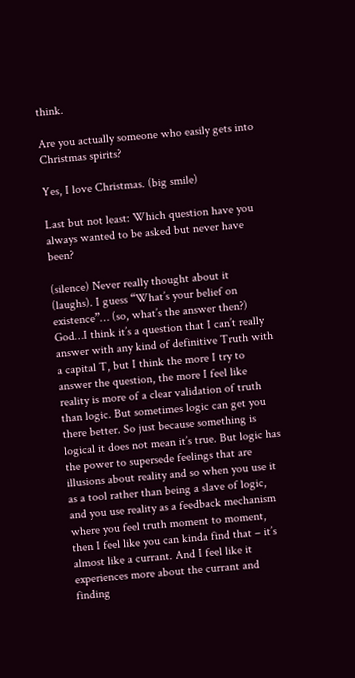think.

Are you actually someone who easily gets into Christmas spirits?

Yes, I love Christmas. (big smile)

Last but not least: Which question have you always wanted to be asked but never have been?

(silence) Never really thought about it (laughs). I guess “What’s your belief on existence”… (so, what’s the answer then?) God…I think it’s a question that I can’t really answer with any kind of definitive Truth with a capital T, but I think the more I try to answer the question, the more I feel like reality is more of a clear validation of truth than logic. But sometimes logic can get you there better. So just because something is logical it does not mean it’s true. But logic has the power to supersede feelings that are illusions about reality and so when you use it as a tool rather than being a slave of logic, and you use reality as a feedback mechanism where you feel truth moment to moment, then I feel like you can kinda find that – it’s almost like a currant. And I feel like it experiences more about the currant and finding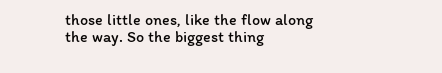those little ones, like the flow along the way. So the biggest thing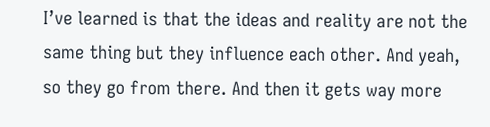I’ve learned is that the ideas and reality are not the same thing but they influence each other. And yeah, so they go from there. And then it gets way more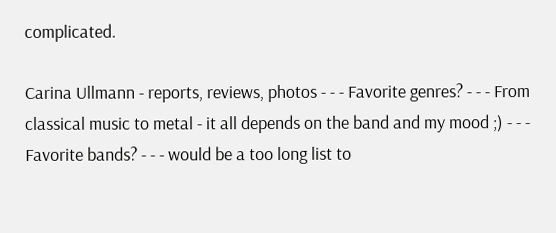complicated.

Carina Ullmann - reports, reviews, photos - - - Favorite genres? - - - From classical music to metal - it all depends on the band and my mood ;) - - - Favorite bands? - - - would be a too long list to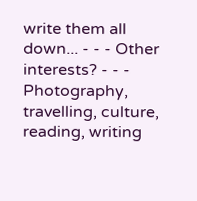write them all down... - - - Other interests? - - - Photography, travelling, culture, reading, writing